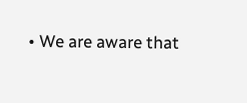• We are aware that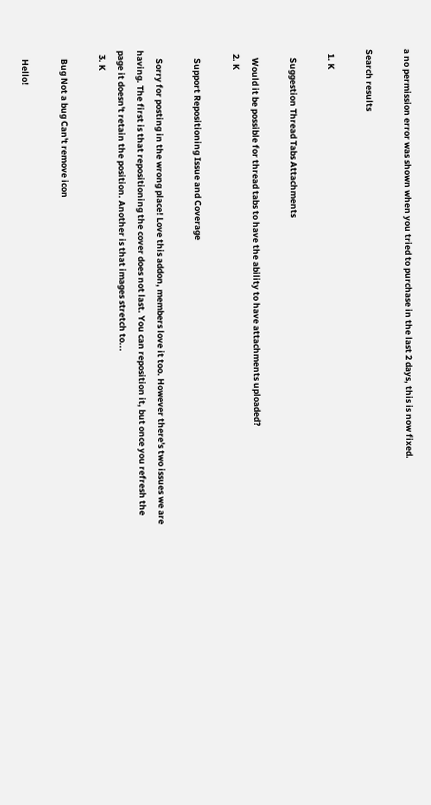a no permission error was shown when you tried to purchase in the last 2 days, this is now fixed.

Search results

  1. K

    Suggestion Thread Tabs Attachments

    Would it be possible for thread tabs to have the ability to have attachments uploaded?
  2. K

    Support Repositioning Issue and Coverage

    Sorry for posting in the wrong place! Love this addon, members love it too. However there's two issues we are having. The first is that repositioning the cover does not last. You can reposition it, but once you refresh the page it doesn't retain the position. Another is that images stretch to...
  3. K

    Bug Not a bug Can't remove icon

    Hello!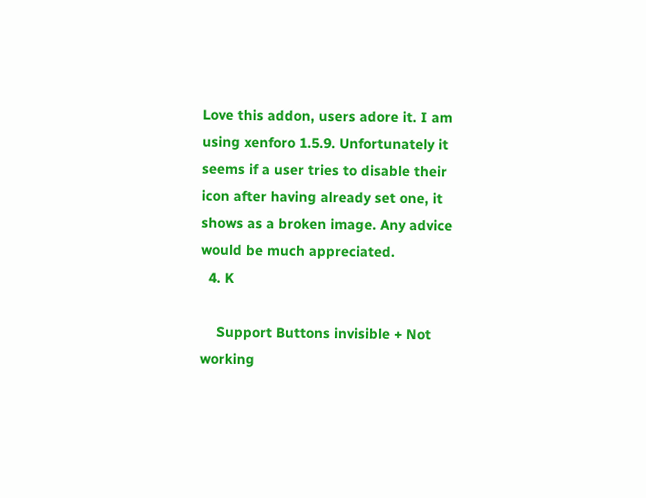Love this addon, users adore it. I am using xenforo 1.5.9. Unfortunately it seems if a user tries to disable their icon after having already set one, it shows as a broken image. Any advice would be much appreciated.
  4. K

    Support Buttons invisible + Not working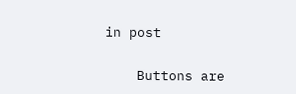in post

    Buttons are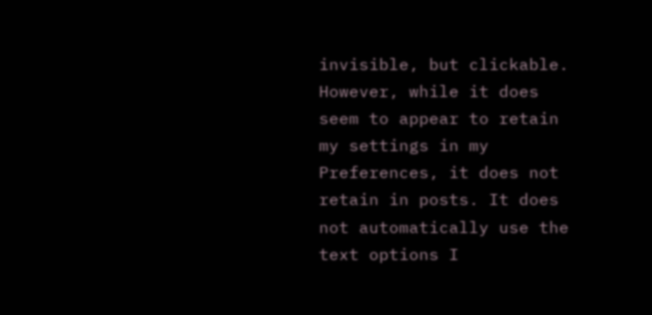invisible, but clickable. However, while it does seem to appear to retain my settings in my Preferences, it does not retain in posts. It does not automatically use the text options I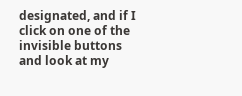designated, and if I click on one of the invisible buttons and look at my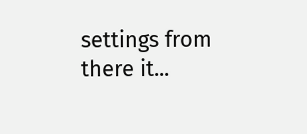settings from there it...